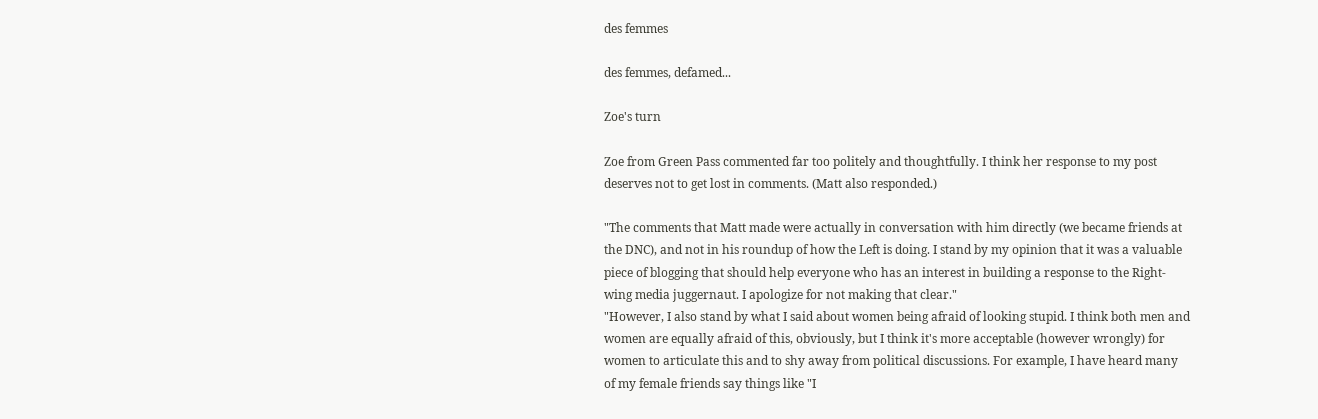des femmes

des femmes, defamed...

Zoe's turn

Zoe from Green Pass commented far too politely and thoughtfully. I think her response to my post deserves not to get lost in comments. (Matt also responded.)

"The comments that Matt made were actually in conversation with him directly (we became friends at the DNC), and not in his roundup of how the Left is doing. I stand by my opinion that it was a valuable piece of blogging that should help everyone who has an interest in building a response to the Right-wing media juggernaut. I apologize for not making that clear."
"However, I also stand by what I said about women being afraid of looking stupid. I think both men and women are equally afraid of this, obviously, but I think it's more acceptable (however wrongly) for women to articulate this and to shy away from political discussions. For example, I have heard many of my female friends say things like "I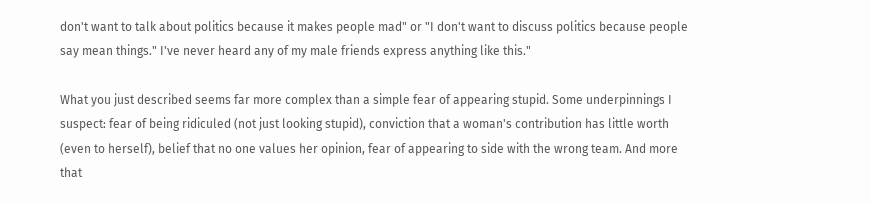don't want to talk about politics because it makes people mad" or "I don't want to discuss politics because people say mean things." I've never heard any of my male friends express anything like this."

What you just described seems far more complex than a simple fear of appearing stupid. Some underpinnings I suspect: fear of being ridiculed (not just looking stupid), conviction that a woman's contribution has little worth (even to herself), belief that no one values her opinion, fear of appearing to side with the wrong team. And more that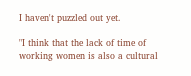I haven't puzzled out yet.

"I think that the lack of time of working women is also a cultural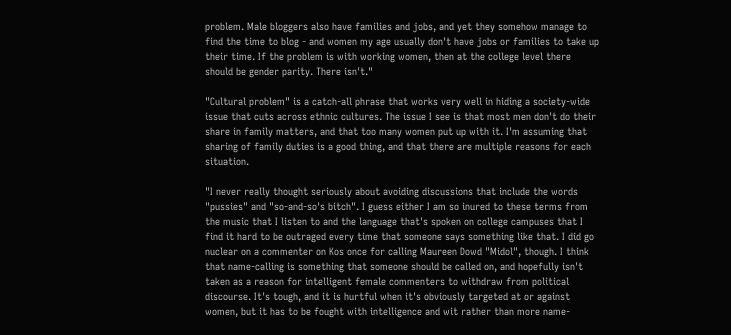problem. Male bloggers also have families and jobs, and yet they somehow manage to find the time to blog - and women my age usually don't have jobs or families to take up their time. If the problem is with working women, then at the college level there should be gender parity. There isn't."

"Cultural problem" is a catch-all phrase that works very well in hiding a society-wide issue that cuts across ethnic cultures. The issue I see is that most men don't do their share in family matters, and that too many women put up with it. I'm assuming that sharing of family duties is a good thing, and that there are multiple reasons for each situation.

"I never really thought seriously about avoiding discussions that include the words "pussies" and "so-and-so's bitch". I guess either I am so inured to these terms from the music that I listen to and the language that's spoken on college campuses that I find it hard to be outraged every time that someone says something like that. I did go nuclear on a commenter on Kos once for calling Maureen Dowd "Midol", though. I think that name-calling is something that someone should be called on, and hopefully isn't taken as a reason for intelligent female commenters to withdraw from political discourse. It's tough, and it is hurtful when it's obviously targeted at or against women, but it has to be fought with intelligence and wit rather than more name-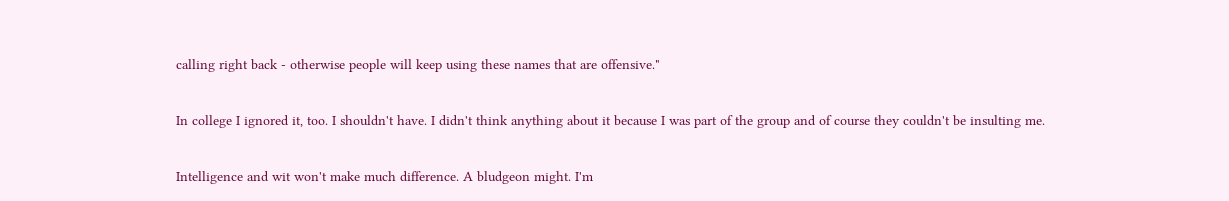calling right back - otherwise people will keep using these names that are offensive."

In college I ignored it, too. I shouldn't have. I didn't think anything about it because I was part of the group and of course they couldn't be insulting me.

Intelligence and wit won't make much difference. A bludgeon might. I'm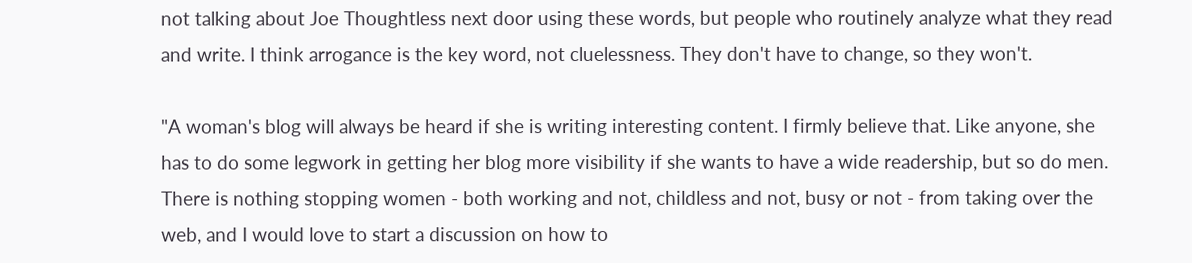not talking about Joe Thoughtless next door using these words, but people who routinely analyze what they read and write. I think arrogance is the key word, not cluelessness. They don't have to change, so they won't.

"A woman's blog will always be heard if she is writing interesting content. I firmly believe that. Like anyone, she has to do some legwork in getting her blog more visibility if she wants to have a wide readership, but so do men. There is nothing stopping women - both working and not, childless and not, busy or not - from taking over the web, and I would love to start a discussion on how to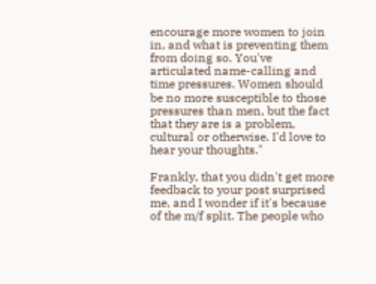encourage more women to join in, and what is preventing them from doing so. You've articulated name-calling and time pressures. Women should be no more susceptible to those pressures than men, but the fact that they are is a problem, cultural or otherwise. I'd love to hear your thoughts."

Frankly, that you didn't get more feedback to your post surprised me, and I wonder if it's because of the m/f split. The people who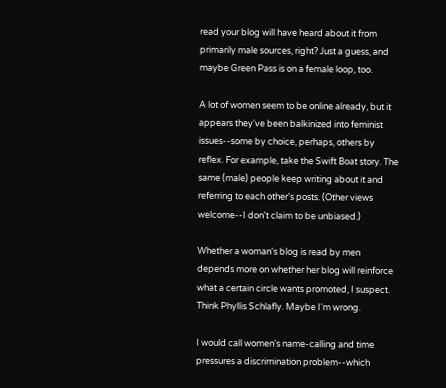read your blog will have heard about it from primarily male sources, right? Just a guess, and maybe Green Pass is on a female loop, too.

A lot of women seem to be online already, but it appears they've been balkinized into feminist issues--some by choice, perhaps, others by reflex. For example, take the Swift Boat story. The same (male) people keep writing about it and referring to each other's posts. (Other views welcome--I don't claim to be unbiased.)

Whether a woman's blog is read by men depends more on whether her blog will reinforce what a certain circle wants promoted, I suspect. Think Phyllis Schlafly. Maybe I'm wrong.

I would call women's name-calling and time pressures a discrimination problem--which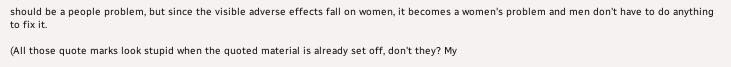should be a people problem, but since the visible adverse effects fall on women, it becomes a women's problem and men don't have to do anything to fix it.

(All those quote marks look stupid when the quoted material is already set off, don't they? My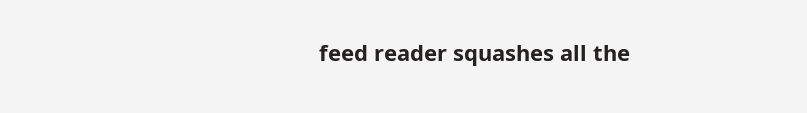feed reader squashes all the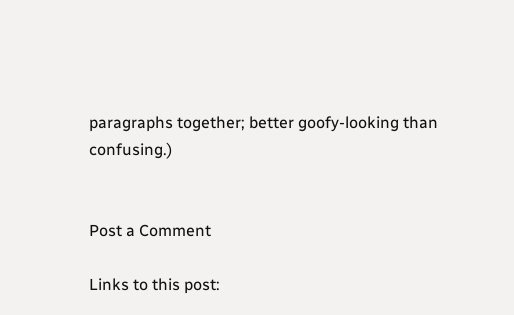paragraphs together; better goofy-looking than confusing.)


Post a Comment

Links to this post: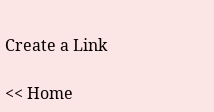Create a Link

<< Home